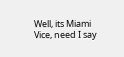Well, its Miami Vice, need I say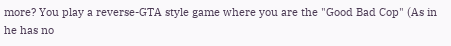more? You play a reverse-GTA style game where you are the "Good Bad Cop" (As in he has no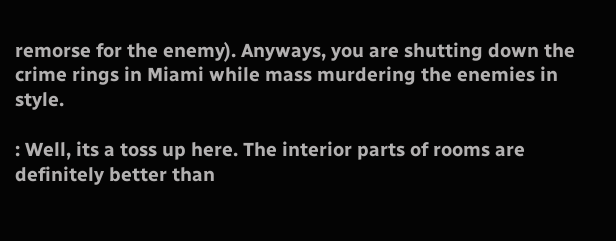remorse for the enemy). Anyways, you are shutting down the crime rings in Miami while mass murdering the enemies in style.

: Well, its a toss up here. The interior parts of rooms are definitely better than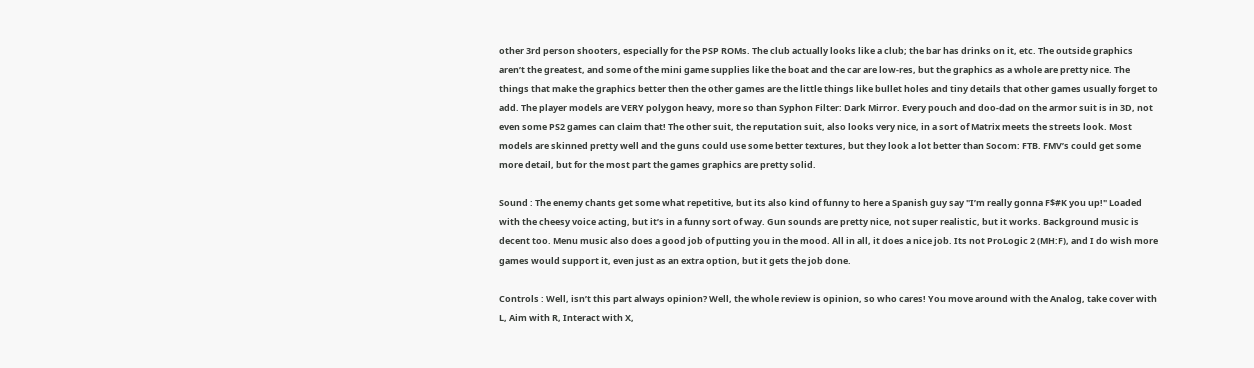other 3rd person shooters, especially for the PSP ROMs. The club actually looks like a club; the bar has drinks on it, etc. The outside graphics aren’t the greatest, and some of the mini game supplies like the boat and the car are low-res, but the graphics as a whole are pretty nice. The things that make the graphics better then the other games are the little things like bullet holes and tiny details that other games usually forget to add. The player models are VERY polygon heavy, more so than Syphon Filter: Dark Mirror. Every pouch and doo-dad on the armor suit is in 3D, not even some PS2 games can claim that! The other suit, the reputation suit, also looks very nice, in a sort of Matrix meets the streets look. Most models are skinned pretty well and the guns could use some better textures, but they look a lot better than Socom: FTB. FMV’s could get some more detail, but for the most part the games graphics are pretty solid.

Sound : The enemy chants get some what repetitive, but its also kind of funny to here a Spanish guy say "I’m really gonna F$#K you up!" Loaded with the cheesy voice acting, but it’s in a funny sort of way. Gun sounds are pretty nice, not super realistic, but it works. Background music is decent too. Menu music also does a good job of putting you in the mood. All in all, it does a nice job. Its not ProLogic 2 (MH:F), and I do wish more games would support it, even just as an extra option, but it gets the job done.

Controls : Well, isn’t this part always opinion? Well, the whole review is opinion, so who cares! You move around with the Analog, take cover with L, Aim with R, Interact with X,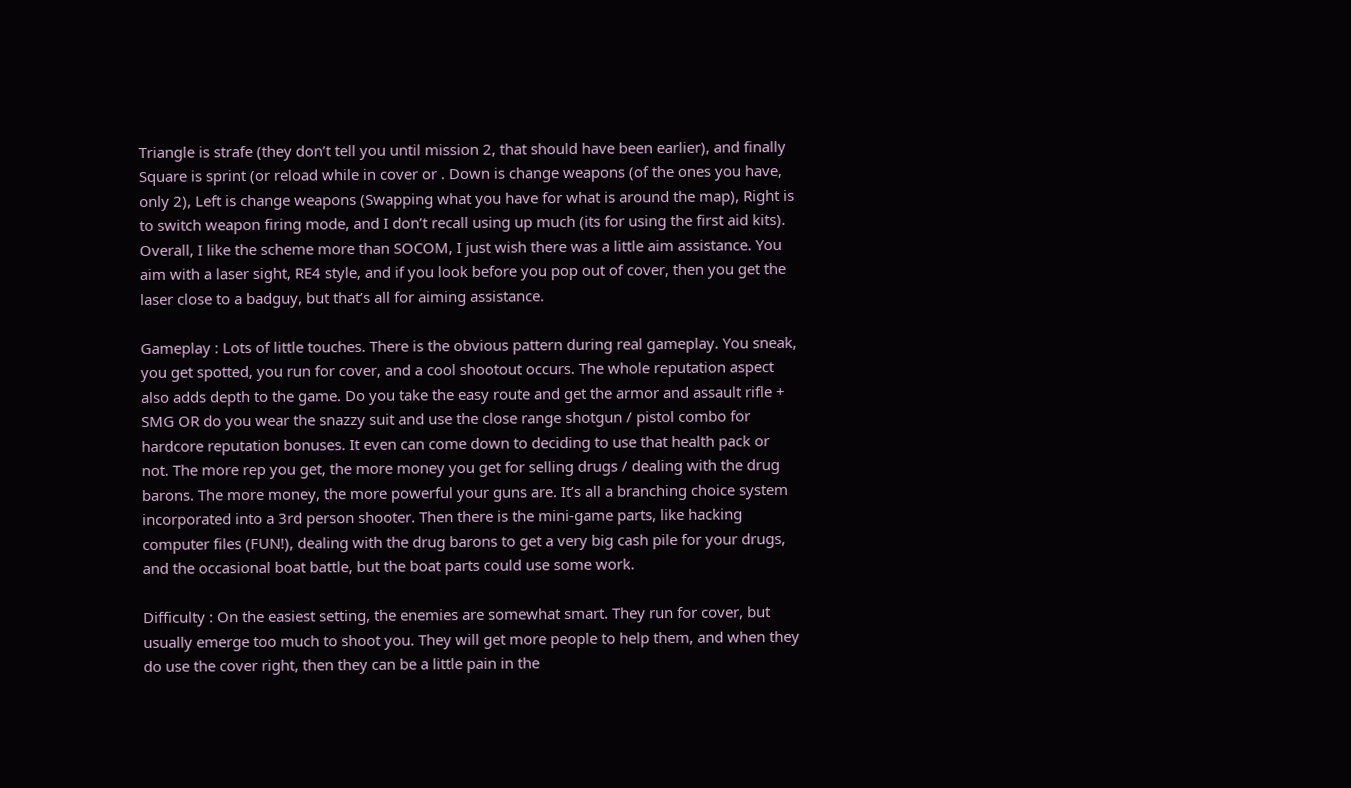Triangle is strafe (they don’t tell you until mission 2, that should have been earlier), and finally Square is sprint (or reload while in cover or . Down is change weapons (of the ones you have, only 2), Left is change weapons (Swapping what you have for what is around the map), Right is to switch weapon firing mode, and I don’t recall using up much (its for using the first aid kits). Overall, I like the scheme more than SOCOM, I just wish there was a little aim assistance. You aim with a laser sight, RE4 style, and if you look before you pop out of cover, then you get the laser close to a badguy, but that’s all for aiming assistance.

Gameplay : Lots of little touches. There is the obvious pattern during real gameplay. You sneak, you get spotted, you run for cover, and a cool shootout occurs. The whole reputation aspect also adds depth to the game. Do you take the easy route and get the armor and assault rifle + SMG OR do you wear the snazzy suit and use the close range shotgun / pistol combo for hardcore reputation bonuses. It even can come down to deciding to use that health pack or not. The more rep you get, the more money you get for selling drugs / dealing with the drug barons. The more money, the more powerful your guns are. It’s all a branching choice system incorporated into a 3rd person shooter. Then there is the mini-game parts, like hacking computer files (FUN!), dealing with the drug barons to get a very big cash pile for your drugs, and the occasional boat battle, but the boat parts could use some work.

Difficulty : On the easiest setting, the enemies are somewhat smart. They run for cover, but usually emerge too much to shoot you. They will get more people to help them, and when they do use the cover right, then they can be a little pain in the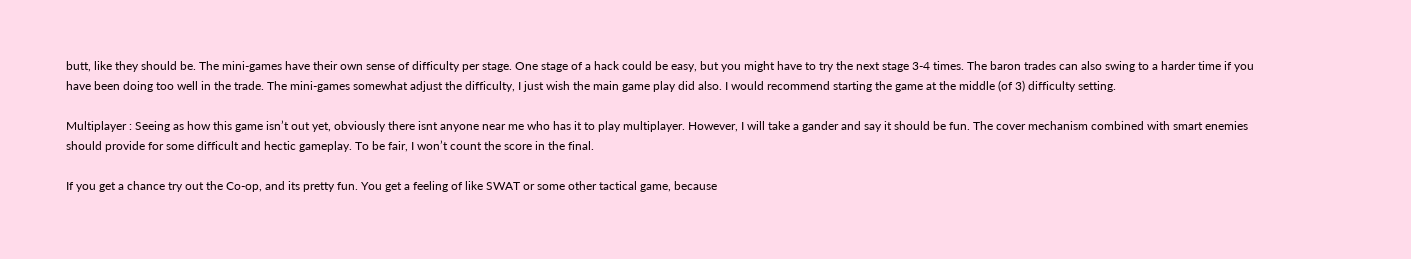butt, like they should be. The mini-games have their own sense of difficulty per stage. One stage of a hack could be easy, but you might have to try the next stage 3-4 times. The baron trades can also swing to a harder time if you have been doing too well in the trade. The mini-games somewhat adjust the difficulty, I just wish the main game play did also. I would recommend starting the game at the middle (of 3) difficulty setting.

Multiplayer : Seeing as how this game isn’t out yet, obviously there isnt anyone near me who has it to play multiplayer. However, I will take a gander and say it should be fun. The cover mechanism combined with smart enemies should provide for some difficult and hectic gameplay. To be fair, I won’t count the score in the final.

If you get a chance try out the Co-op, and its pretty fun. You get a feeling of like SWAT or some other tactical game, because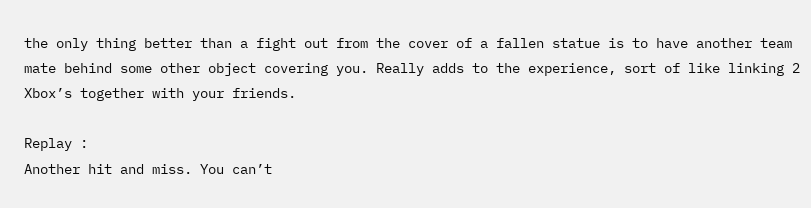the only thing better than a fight out from the cover of a fallen statue is to have another team mate behind some other object covering you. Really adds to the experience, sort of like linking 2 Xbox’s together with your friends.

Replay :
Another hit and miss. You can’t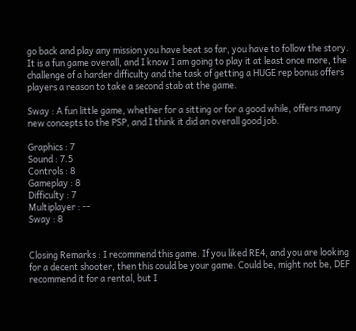go back and play any mission you have beat so far, you have to follow the story. It is a fun game overall, and I know I am going to play it at least once more, the challenge of a harder difficulty and the task of getting a HUGE rep bonus offers players a reason to take a second stab at the game.

Sway : A fun little game, whether for a sitting or for a good while, offers many new concepts to the PSP, and I think it did an overall good job.

Graphics : 7
Sound : 7.5
Controls : 8
Gameplay : 8
Difficulty : 7
Multiplayer : --
Sway : 8


Closing Remarks : I recommend this game. If you liked RE4, and you are looking for a decent shooter, then this could be your game. Could be, might not be, DEF recommend it for a rental, but I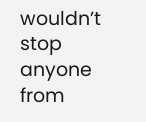wouldn’t stop anyone from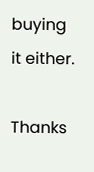buying it either.

Thanks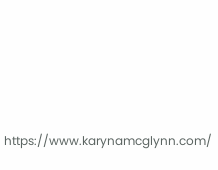https://www.karynamcglynn.com/